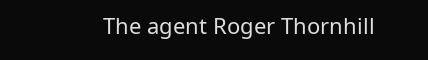The agent Roger Thornhill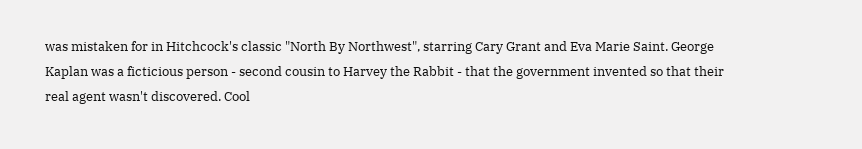was mistaken for in Hitchcock's classic "North By Northwest", starring Cary Grant and Eva Marie Saint. George Kaplan was a ficticious person - second cousin to Harvey the Rabbit - that the government invented so that their real agent wasn't discovered. Cool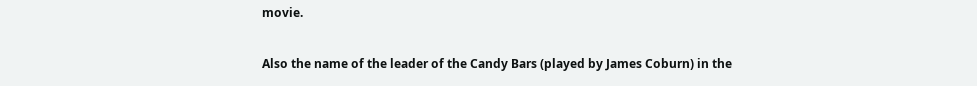movie.

Also the name of the leader of the Candy Bars (played by James Coburn) in the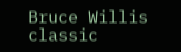Bruce Willis classic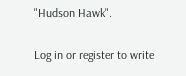"Hudson Hawk".

Log in or register to write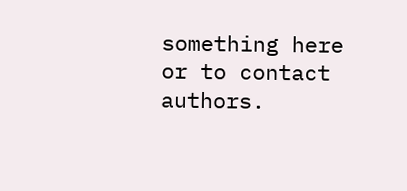something here or to contact authors.